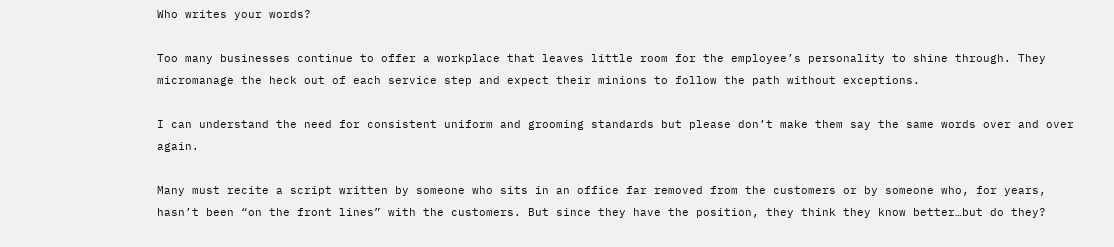Who writes your words?

Too many businesses continue to offer a workplace that leaves little room for the employee’s personality to shine through. They micromanage the heck out of each service step and expect their minions to follow the path without exceptions.

I can understand the need for consistent uniform and grooming standards but please don’t make them say the same words over and over again.

Many must recite a script written by someone who sits in an office far removed from the customers or by someone who, for years, hasn’t been “on the front lines” with the customers. But since they have the position, they think they know better…but do they?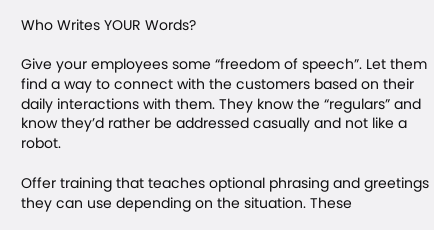Who Writes YOUR Words?

Give your employees some “freedom of speech”. Let them find a way to connect with the customers based on their daily interactions with them. They know the “regulars” and know they’d rather be addressed casually and not like a robot.

Offer training that teaches optional phrasing and greetings they can use depending on the situation. These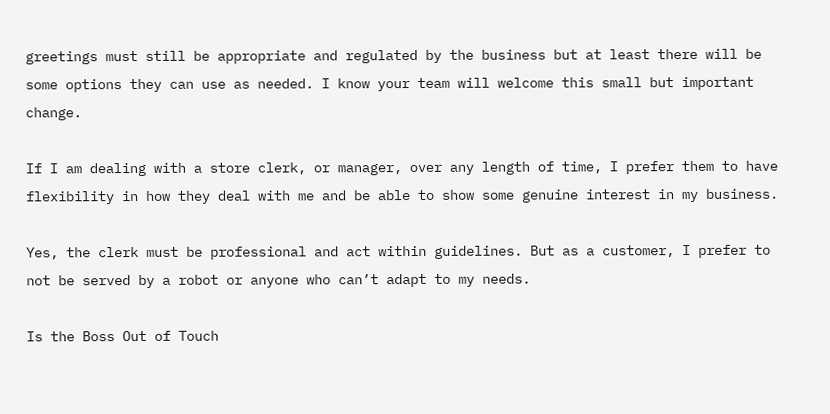greetings must still be appropriate and regulated by the business but at least there will be some options they can use as needed. I know your team will welcome this small but important change.

If I am dealing with a store clerk, or manager, over any length of time, I prefer them to have flexibility in how they deal with me and be able to show some genuine interest in my business.

Yes, the clerk must be professional and act within guidelines. But as a customer, I prefer to not be served by a robot or anyone who can’t adapt to my needs.

Is the Boss Out of Touch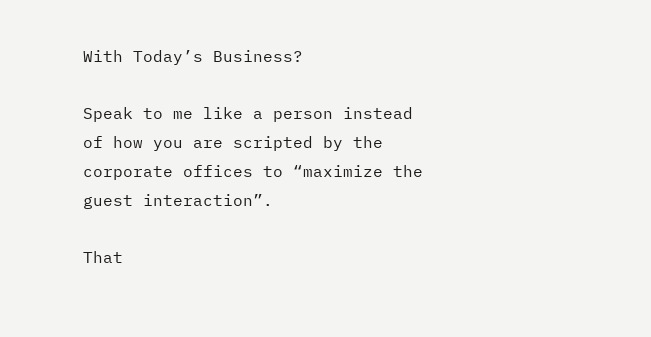With Today’s Business?

Speak to me like a person instead of how you are scripted by the corporate offices to “maximize the guest interaction”.

That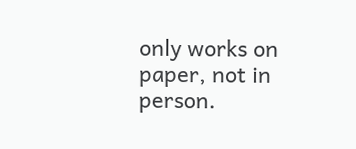only works on paper, not in person.